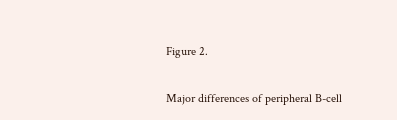Figure 2.

Major differences of peripheral B-cell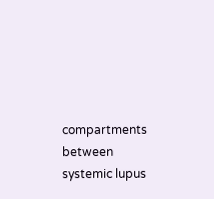compartments between systemic lupus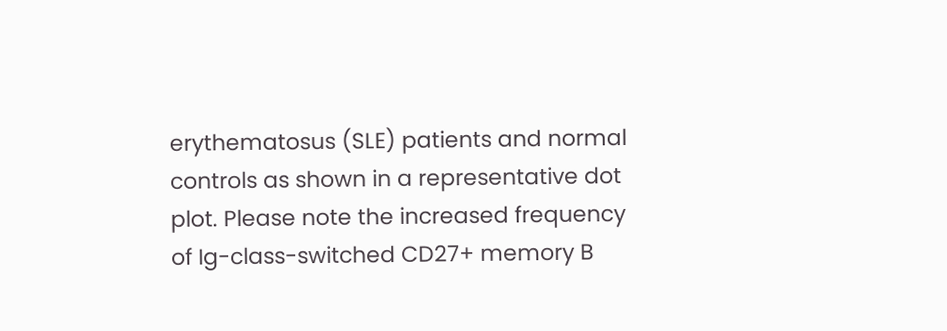erythematosus (SLE) patients and normal controls as shown in a representative dot plot. Please note the increased frequency of Ig-class-switched CD27+ memory B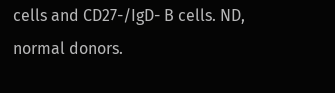cells and CD27-/IgD- B cells. ND, normal donors.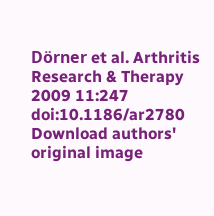Dörner et al. Arthritis Research & Therapy 2009 11:247   doi:10.1186/ar2780
Download authors' original image